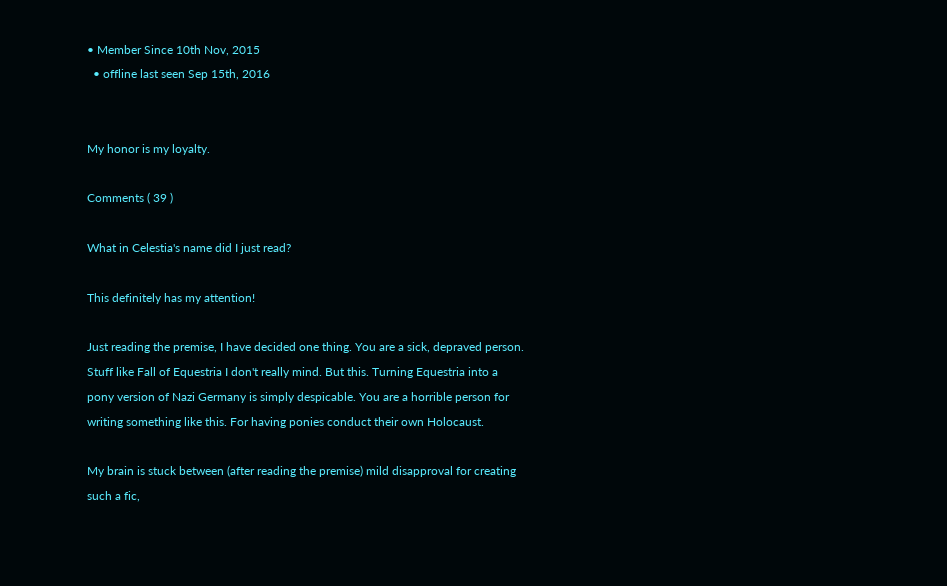• Member Since 10th Nov, 2015
  • offline last seen Sep 15th, 2016


My honor is my loyalty.

Comments ( 39 )

What in Celestia's name did I just read?

This definitely has my attention!

Just reading the premise, I have decided one thing. You are a sick, depraved person. Stuff like Fall of Equestria I don't really mind. But this. Turning Equestria into a pony version of Nazi Germany is simply despicable. You are a horrible person for writing something like this. For having ponies conduct their own Holocaust.

My brain is stuck between (after reading the premise) mild disapproval for creating such a fic,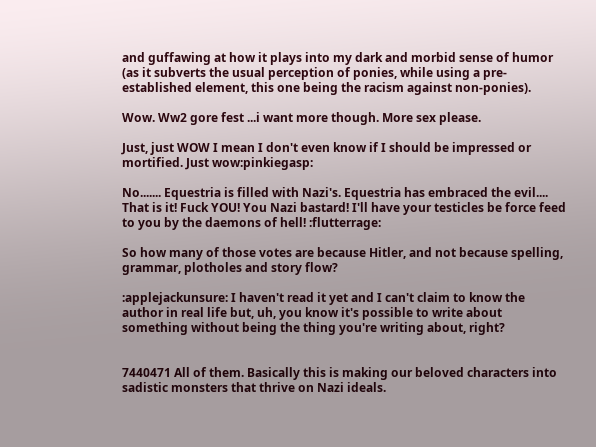and guffawing at how it plays into my dark and morbid sense of humor (as it subverts the usual perception of ponies, while using a pre-established element, this one being the racism against non-ponies).

Wow. Ww2 gore fest ...i want more though. More sex please.

Just, just WOW I mean I don't even know if I should be impressed or mortified. Just wow:pinkiegasp:

No....... Equestria is filled with Nazi's. Equestria has embraced the evil.... That is it! Fuck YOU! You Nazi bastard! I'll have your testicles be force feed to you by the daemons of hell! :flutterrage:

So how many of those votes are because Hitler, and not because spelling, grammar, plotholes and story flow?

:applejackunsure: I haven't read it yet and I can't claim to know the author in real life but, uh, you know it's possible to write about something without being the thing you're writing about, right?


7440471 All of them. Basically this is making our beloved characters into sadistic monsters that thrive on Nazi ideals.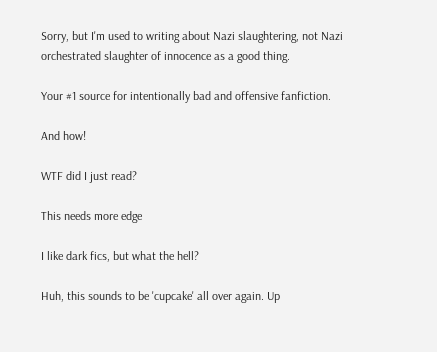Sorry, but I'm used to writing about Nazi slaughtering, not Nazi orchestrated slaughter of innocence as a good thing.

Your #1 source for intentionally bad and offensive fanfiction.

And how!

WTF did I just read?

This needs more edge

I like dark fics, but what the hell?

Huh, this sounds to be 'cupcake' all over again. Up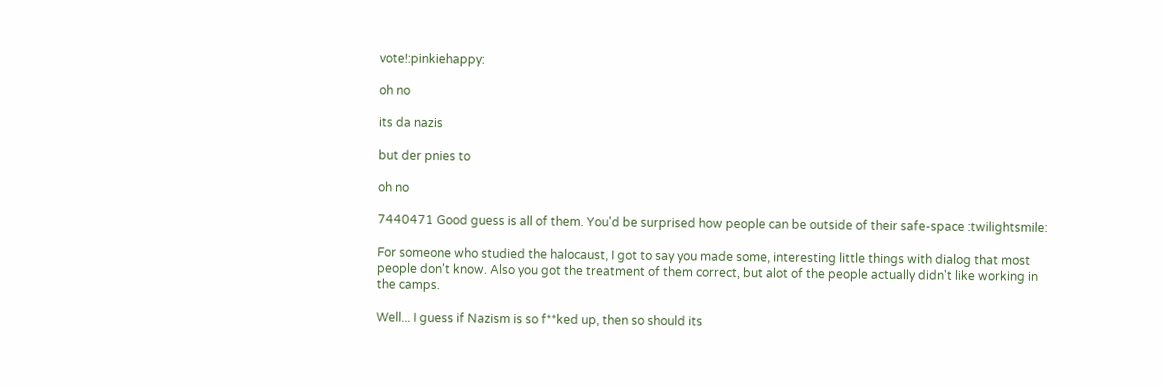vote!:pinkiehappy:

oh no

its da nazis

but der pnies to

oh no

7440471 Good guess is all of them. You'd be surprised how people can be outside of their safe-space :twilightsmile:

For someone who studied the halocaust, I got to say you made some, interesting little things with dialog that most people don't know. Also you got the treatment of them correct, but alot of the people actually didn't like working in the camps.

Well... I guess if Nazism is so f**ked up, then so should its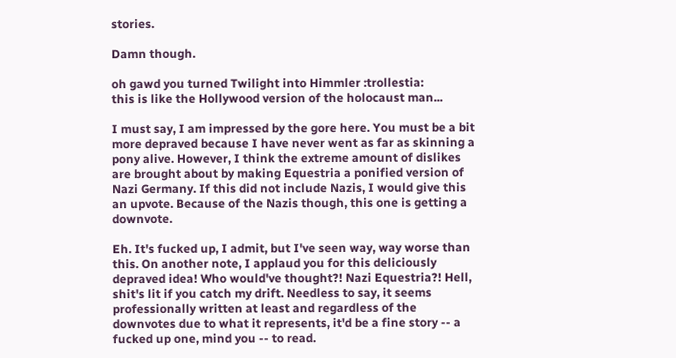stories.

Damn though.

oh gawd you turned Twilight into Himmler :trollestia:
this is like the Hollywood version of the holocaust man...

I must say, I am impressed by the gore here. You must be a bit more depraved because I have never went as far as skinning a pony alive. However, I think the extreme amount of dislikes are brought about by making Equestria a ponified version of Nazi Germany. If this did not include Nazis, I would give this an upvote. Because of the Nazis though, this one is getting a downvote.

Eh. It's fucked up, I admit, but I've seen way, way worse than this. On another note, I applaud you for this deliciously depraved idea! Who would've thought?! Nazi Equestria?! Hell, shit's lit if you catch my drift. Needless to say, it seems professionally written at least and regardless of the downvotes due to what it represents, it'd be a fine story -- a fucked up one, mind you -- to read.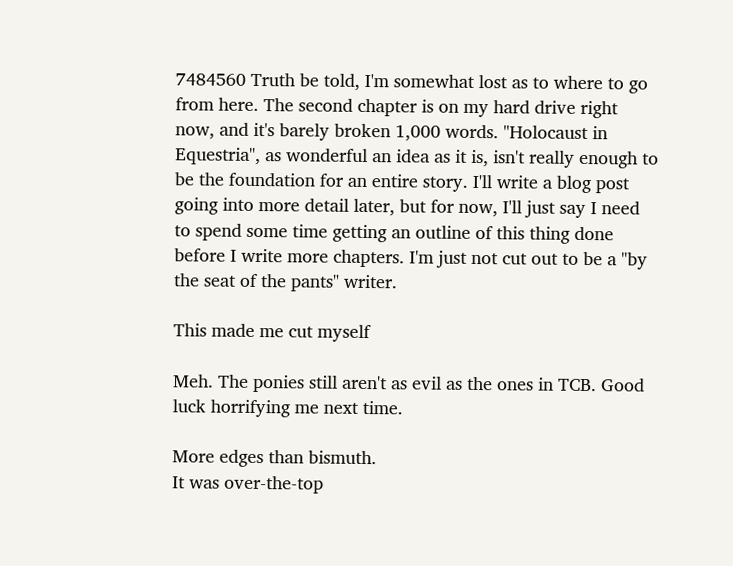7484560 Truth be told, I'm somewhat lost as to where to go from here. The second chapter is on my hard drive right now, and it's barely broken 1,000 words. "Holocaust in Equestria", as wonderful an idea as it is, isn't really enough to be the foundation for an entire story. I'll write a blog post going into more detail later, but for now, I'll just say I need to spend some time getting an outline of this thing done before I write more chapters. I'm just not cut out to be a "by the seat of the pants" writer.

This made me cut myself

Meh. The ponies still aren't as evil as the ones in TCB. Good luck horrifying me next time.

More edges than bismuth.
It was over-the-top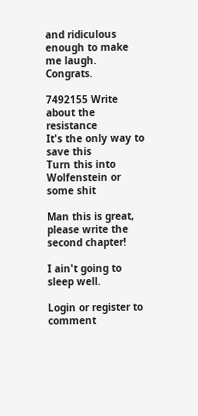and ridiculous enough to make me laugh. Congrats.

7492155 Write about the resistance
It's the only way to save this
Turn this into Wolfenstein or some shit

Man this is great, please write the second chapter!

I ain't going to sleep well.

Login or register to comment